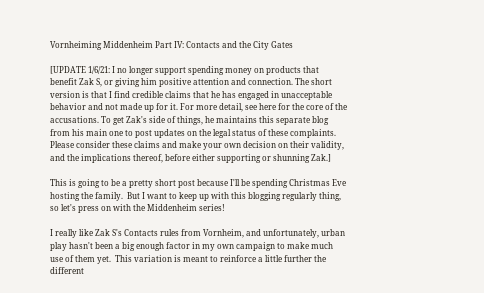Vornheiming Middenheim Part IV: Contacts and the City Gates

[UPDATE 1/6/21: I no longer support spending money on products that benefit Zak S, or giving him positive attention and connection. The short version is that I find credible claims that he has engaged in unacceptable behavior and not made up for it. For more detail, see here for the core of the accusations. To get Zak's side of things, he maintains this separate blog from his main one to post updates on the legal status of these complaints.
Please consider these claims and make your own decision on their validity, and the implications thereof, before either supporting or shunning Zak.]

This is going to be a pretty short post because I'll be spending Christmas Eve hosting the family.  But I want to keep up with this blogging regularly thing, so let's press on with the Middenheim series!

I really like Zak S's Contacts rules from Vornheim, and unfortunately, urban play hasn't been a big enough factor in my own campaign to make much use of them yet.  This variation is meant to reinforce a little further the different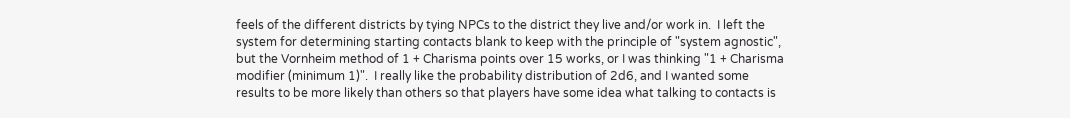feels of the different districts by tying NPCs to the district they live and/or work in.  I left the system for determining starting contacts blank to keep with the principle of "system agnostic", but the Vornheim method of 1 + Charisma points over 15 works, or I was thinking "1 + Charisma modifier (minimum 1)".  I really like the probability distribution of 2d6, and I wanted some results to be more likely than others so that players have some idea what talking to contacts is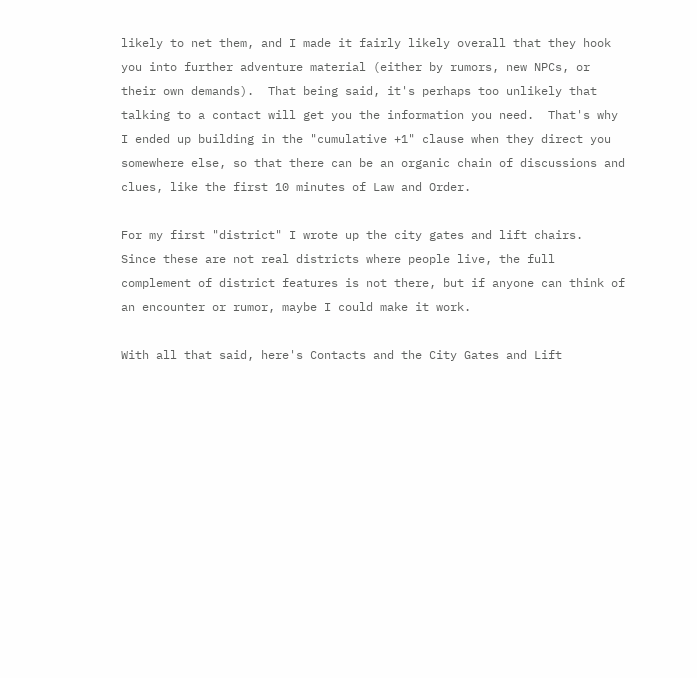likely to net them, and I made it fairly likely overall that they hook you into further adventure material (either by rumors, new NPCs, or their own demands).  That being said, it's perhaps too unlikely that talking to a contact will get you the information you need.  That's why I ended up building in the "cumulative +1" clause when they direct you somewhere else, so that there can be an organic chain of discussions and clues, like the first 10 minutes of Law and Order.

For my first "district" I wrote up the city gates and lift chairs.  Since these are not real districts where people live, the full complement of district features is not there, but if anyone can think of an encounter or rumor, maybe I could make it work.

With all that said, here's Contacts and the City Gates and Lift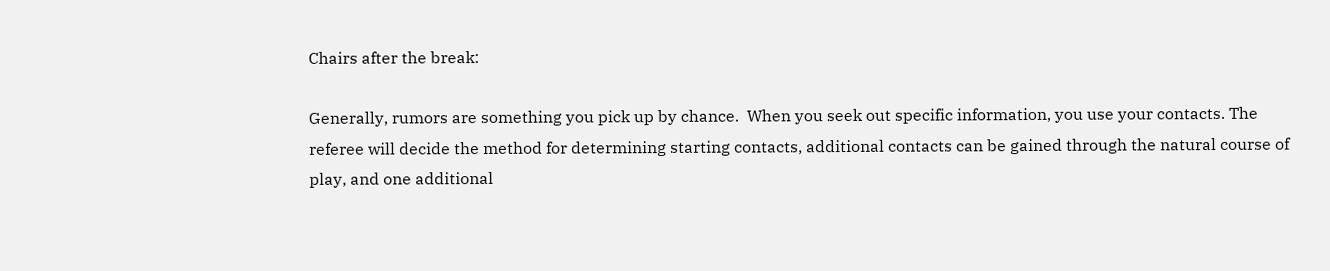Chairs after the break:

Generally, rumors are something you pick up by chance.  When you seek out specific information, you use your contacts. The referee will decide the method for determining starting contacts, additional contacts can be gained through the natural course of play, and one additional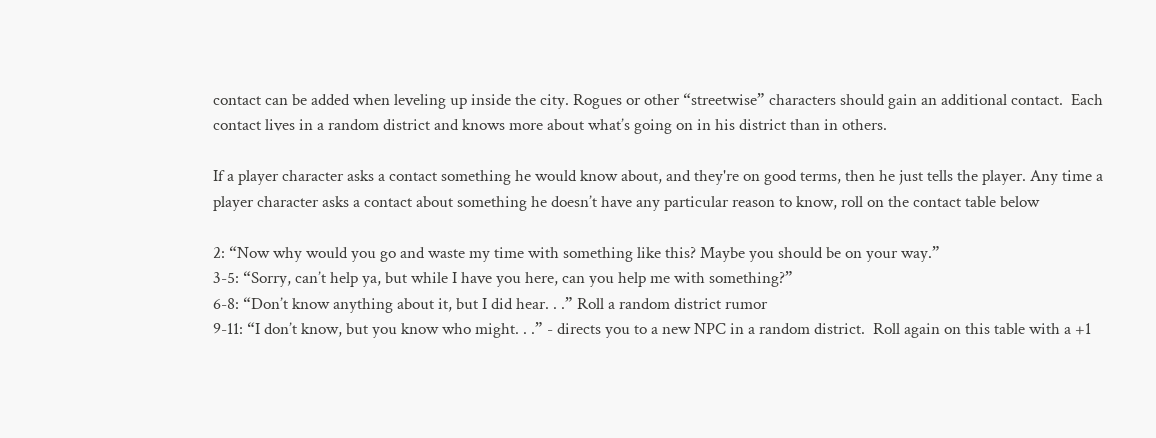contact can be added when leveling up inside the city. Rogues or other “streetwise” characters should gain an additional contact.  Each contact lives in a random district and knows more about what’s going on in his district than in others.

If a player character asks a contact something he would know about, and they're on good terms, then he just tells the player. Any time a player character asks a contact about something he doesn’t have any particular reason to know, roll on the contact table below

2: “Now why would you go and waste my time with something like this? Maybe you should be on your way.”
3-5: “Sorry, can’t help ya, but while I have you here, can you help me with something?”
6-8: “Don’t know anything about it, but I did hear. . .” Roll a random district rumor
9-11: “I don’t know, but you know who might. . .” - directs you to a new NPC in a random district.  Roll again on this table with a +1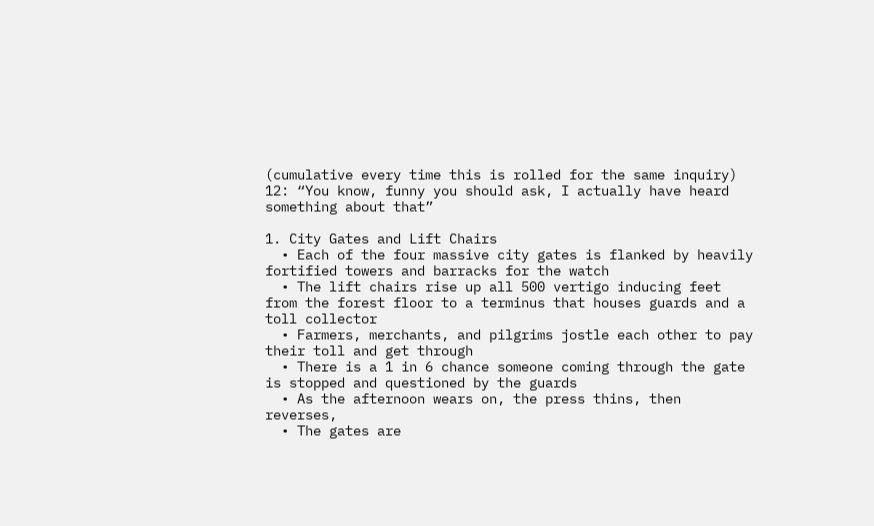(cumulative every time this is rolled for the same inquiry)
12: “You know, funny you should ask, I actually have heard something about that”

1. City Gates and Lift Chairs
  • Each of the four massive city gates is flanked by heavily fortified towers and barracks for the watch
  • The lift chairs rise up all 500 vertigo inducing feet from the forest floor to a terminus that houses guards and a toll collector
  • Farmers, merchants, and pilgrims jostle each other to pay their toll and get through
  • There is a 1 in 6 chance someone coming through the gate is stopped and questioned by the guards
  • As the afternoon wears on, the press thins, then reverses,
  • The gates are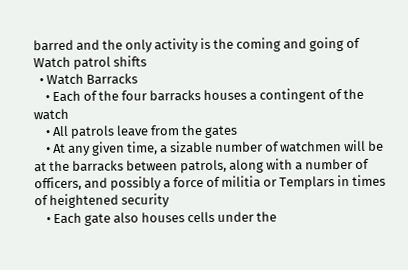barred and the only activity is the coming and going of Watch patrol shifts
  • Watch Barracks
    • Each of the four barracks houses a contingent of the watch
    • All patrols leave from the gates
    • At any given time, a sizable number of watchmen will be at the barracks between patrols, along with a number of officers, and possibly a force of militia or Templars in times of heightened security
    • Each gate also houses cells under the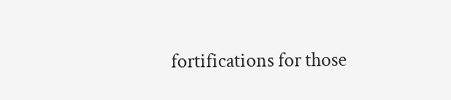fortifications for those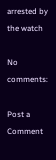arrested by the watch

No comments:

Post a Comment